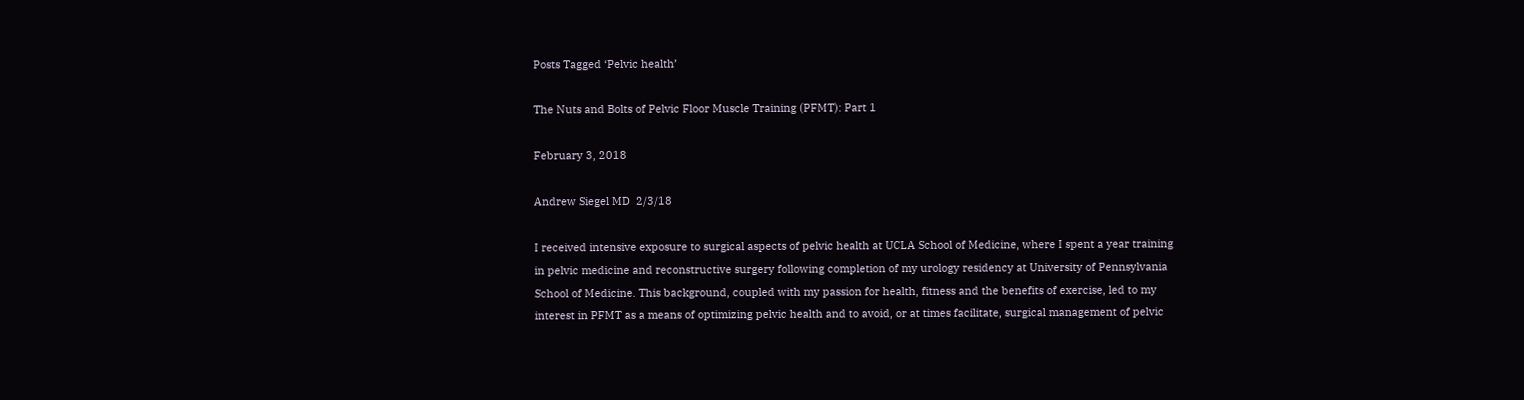Posts Tagged ‘Pelvic health’

The Nuts and Bolts of Pelvic Floor Muscle Training (PFMT): Part 1

February 3, 2018

Andrew Siegel MD  2/3/18

I received intensive exposure to surgical aspects of pelvic health at UCLA School of Medicine, where I spent a year training in pelvic medicine and reconstructive surgery following completion of my urology residency at University of Pennsylvania School of Medicine. This background, coupled with my passion for health, fitness and the benefits of exercise, led to my interest in PFMT as a means of optimizing pelvic health and to avoid, or at times facilitate, surgical management of pelvic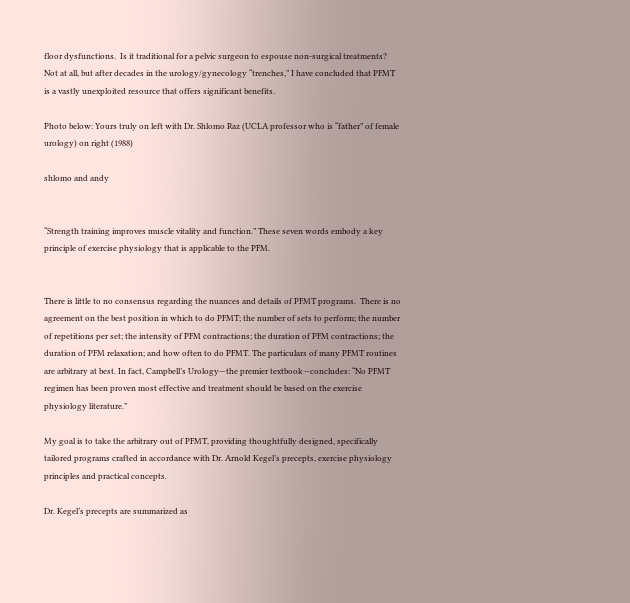floor dysfunctions.  Is it traditional for a pelvic surgeon to espouse non-surgical treatments?  Not at all, but after decades in the urology/gynecology “trenches,” I have concluded that PFMT is a vastly unexploited resource that offers significant benefits.

Photo below: Yours truly on left with Dr. Shlomo Raz (UCLA professor who is “father” of female urology) on right (1988)

shlomo and andy


“Strength training improves muscle vitality and function.” These seven words embody a key principle of exercise physiology that is applicable to the PFM.


There is little to no consensus regarding the nuances and details of PFMT programs.  There is no agreement on the best position in which to do PFMT; the number of sets to perform; the number of repetitions per set; the intensity of PFM contractions; the duration of PFM contractions; the duration of PFM relaxation; and how often to do PFMT. The particulars of many PFMT routines are arbitrary at best. In fact, Campbell’s Urology—the premier textbook—concludes: “No PFMT regimen has been proven most effective and treatment should be based on the exercise physiology literature.”

My goal is to take the arbitrary out of PFMT, providing thoughtfully designed, specifically tailored programs crafted in accordance with Dr. Arnold Kegel’s precepts, exercise physiology principles and practical concepts.

Dr. Kegel’s precepts are summarized as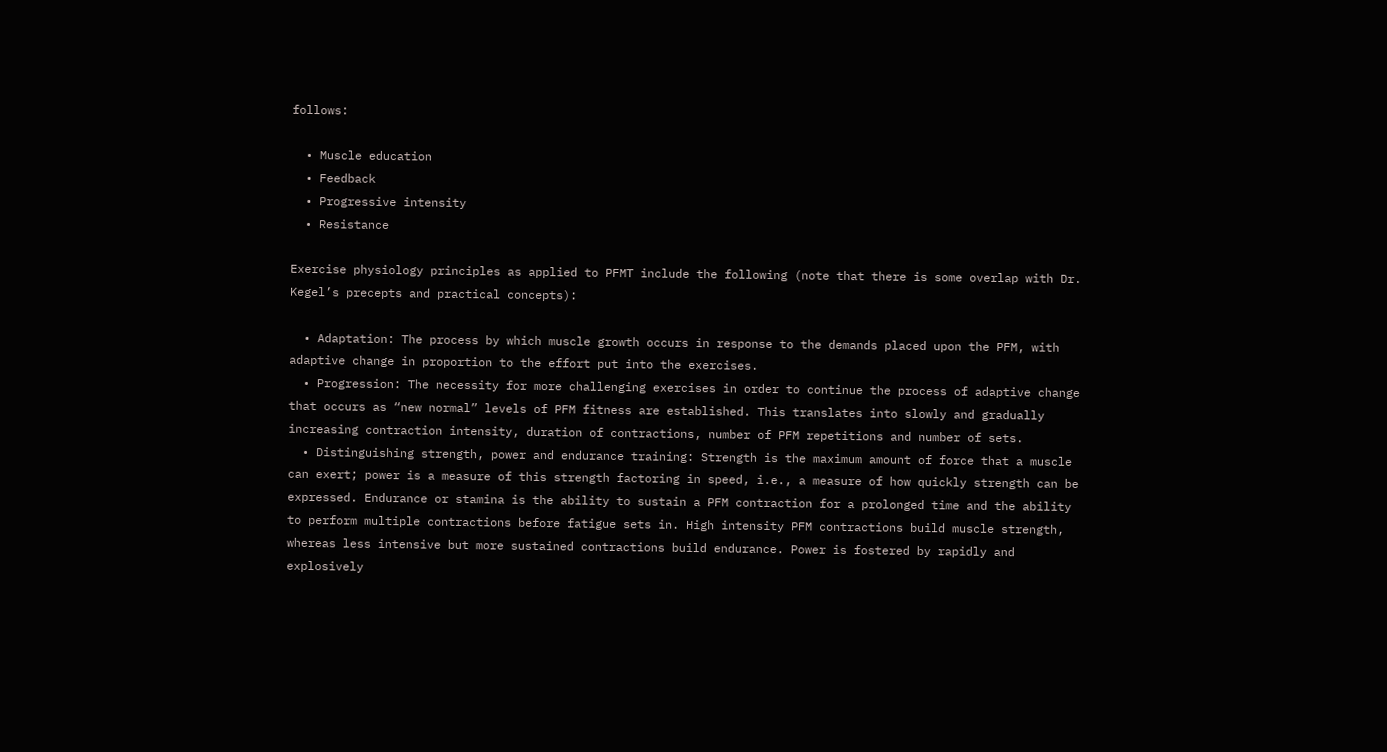follows:

  • Muscle education
  • Feedback
  • Progressive intensity
  • Resistance

Exercise physiology principles as applied to PFMT include the following (note that there is some overlap with Dr. Kegel’s precepts and practical concepts):

  • Adaptation: The process by which muscle growth occurs in response to the demands placed upon the PFM, with adaptive change in proportion to the effort put into the exercises.
  • Progression: The necessity for more challenging exercises in order to continue the process of adaptive change that occurs as “new normal” levels of PFM fitness are established. This translates into slowly and gradually increasing contraction intensity, duration of contractions, number of PFM repetitions and number of sets.
  • Distinguishing strength, power and endurance training: Strength is the maximum amount of force that a muscle can exert; power is a measure of this strength factoring in speed, i.e., a measure of how quickly strength can be expressed. Endurance or stamina is the ability to sustain a PFM contraction for a prolonged time and the ability to perform multiple contractions before fatigue sets in. High intensity PFM contractions build muscle strength, whereas less intensive but more sustained contractions build endurance. Power is fostered by rapidly and explosively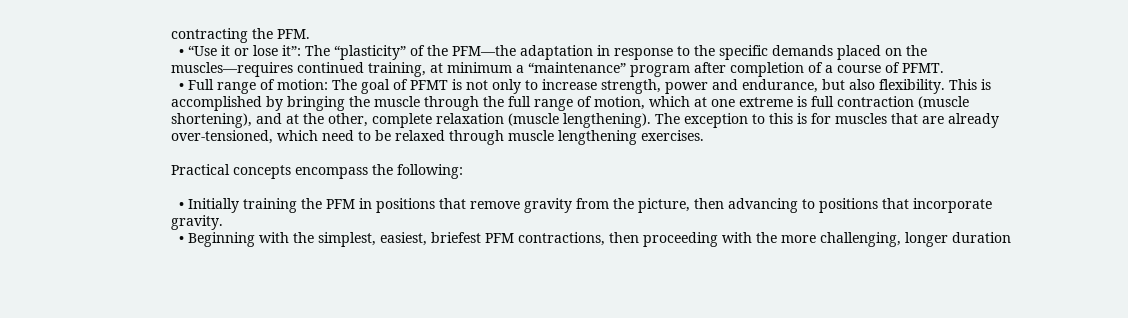contracting the PFM.
  • “Use it or lose it”: The “plasticity” of the PFM—the adaptation in response to the specific demands placed on the muscles—requires continued training, at minimum a “maintenance” program after completion of a course of PFMT.
  • Full range of motion: The goal of PFMT is not only to increase strength, power and endurance, but also flexibility. This is accomplished by bringing the muscle through the full range of motion, which at one extreme is full contraction (muscle shortening), and at the other, complete relaxation (muscle lengthening). The exception to this is for muscles that are already over-tensioned, which need to be relaxed through muscle lengthening exercises.

Practical concepts encompass the following:

  • Initially training the PFM in positions that remove gravity from the picture, then advancing to positions that incorporate gravity.
  • Beginning with the simplest, easiest, briefest PFM contractions, then proceeding with the more challenging, longer duration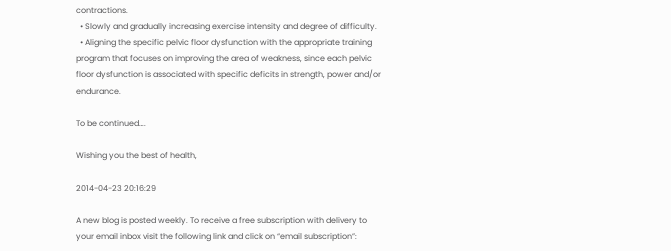contractions.
  • Slowly and gradually increasing exercise intensity and degree of difficulty.
  • Aligning the specific pelvic floor dysfunction with the appropriate training program that focuses on improving the area of weakness, since each pelvic floor dysfunction is associated with specific deficits in strength, power and/or endurance.

To be continued….

Wishing you the best of health,

2014-04-23 20:16:29

A new blog is posted weekly. To receive a free subscription with delivery to your email inbox visit the following link and click on “email subscription”: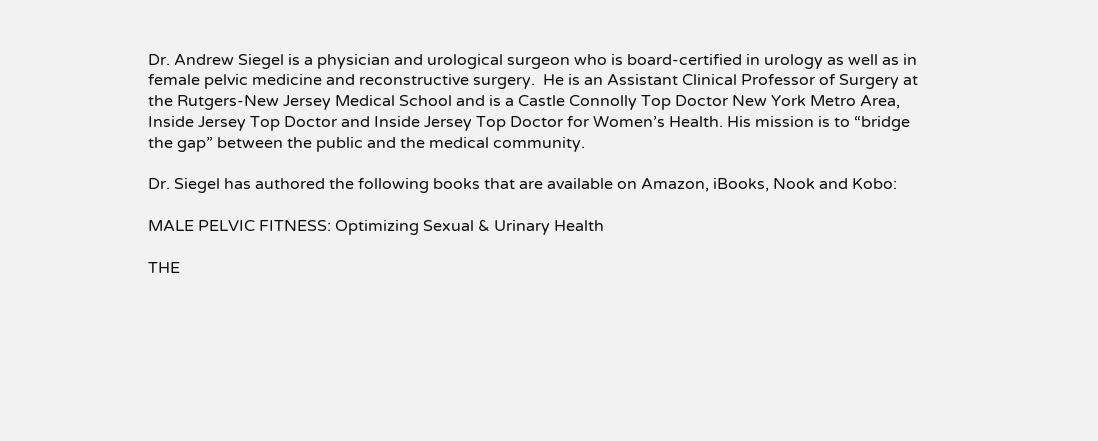Dr. Andrew Siegel is a physician and urological surgeon who is board-certified in urology as well as in female pelvic medicine and reconstructive surgery.  He is an Assistant Clinical Professor of Surgery at the Rutgers-New Jersey Medical School and is a Castle Connolly Top Doctor New York Metro Area, Inside Jersey Top Doctor and Inside Jersey Top Doctor for Women’s Health. His mission is to “bridge the gap” between the public and the medical community.

Dr. Siegel has authored the following books that are available on Amazon, iBooks, Nook and Kobo:

MALE PELVIC FITNESS: Optimizing Sexual & Urinary Health

THE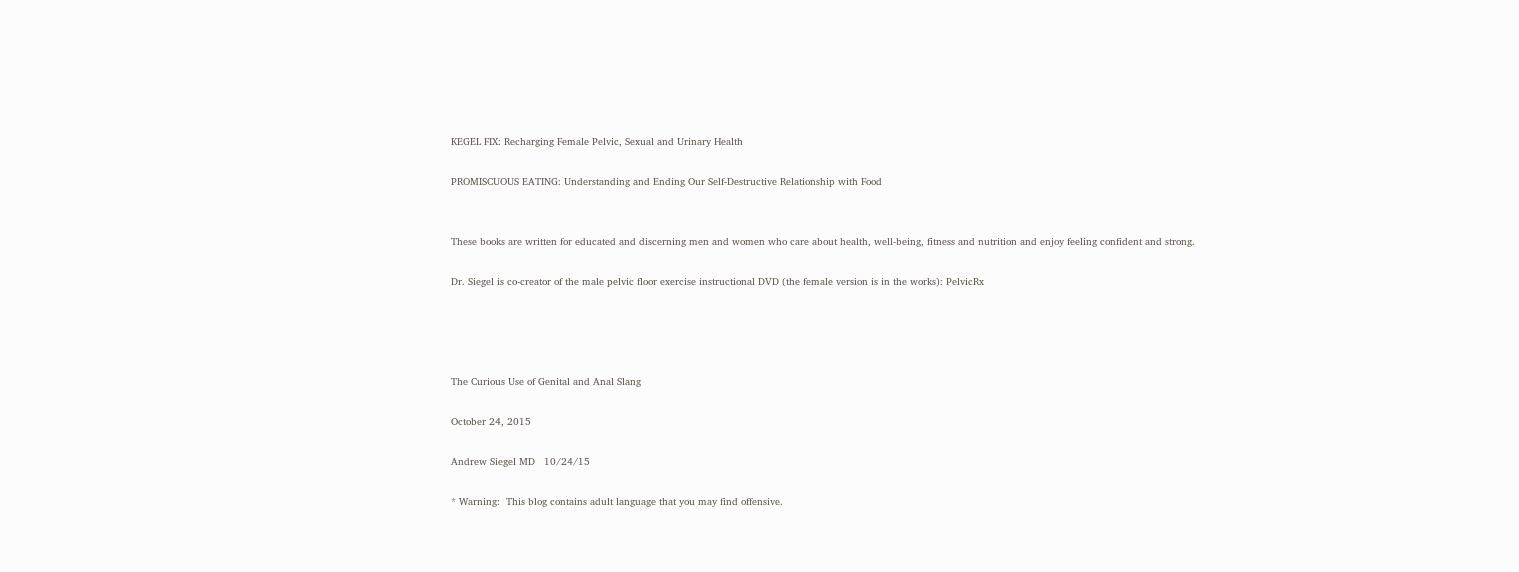KEGEL FIX: Recharging Female Pelvic, Sexual and Urinary Health

PROMISCUOUS EATING: Understanding and Ending Our Self-Destructive Relationship with Food


These books are written for educated and discerning men and women who care about health, well-being, fitness and nutrition and enjoy feeling confident and strong.

Dr. Siegel is co-creator of the male pelvic floor exercise instructional DVD (the female version is in the works): PelvicRx




The Curious Use of Genital and Anal Slang

October 24, 2015

Andrew Siegel MD   10/24/15

* Warning:  This blog contains adult language that you may find offensive.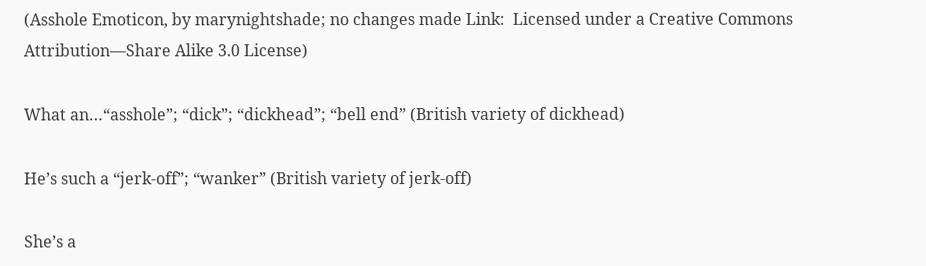(Asshole Emoticon, by marynightshade; no changes made Link:  Licensed under a Creative Commons Attribution—Share Alike 3.0 License)

What an…“asshole”; “dick”; “dickhead”; “bell end” (British variety of dickhead)

He’s such a “jerk-off”; “wanker” (British variety of jerk-off)

She’s a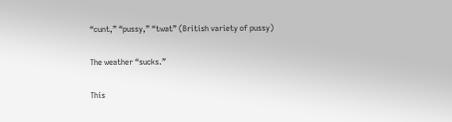“cunt,” “pussy,” “twat” (British variety of pussy)

The weather “sucks.”

This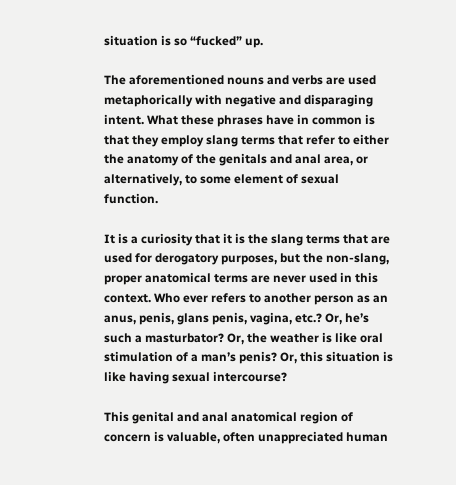situation is so “fucked” up.

The aforementioned nouns and verbs are used metaphorically with negative and disparaging intent. What these phrases have in common is that they employ slang terms that refer to either the anatomy of the genitals and anal area, or alternatively, to some element of sexual function.

It is a curiosity that it is the slang terms that are used for derogatory purposes, but the non-slang, proper anatomical terms are never used in this context. Who ever refers to another person as an anus, penis, glans penis, vagina, etc.? Or, he’s such a masturbator? Or, the weather is like oral stimulation of a man’s penis? Or, this situation is like having sexual intercourse?

This genital and anal anatomical region of concern is valuable, often unappreciated human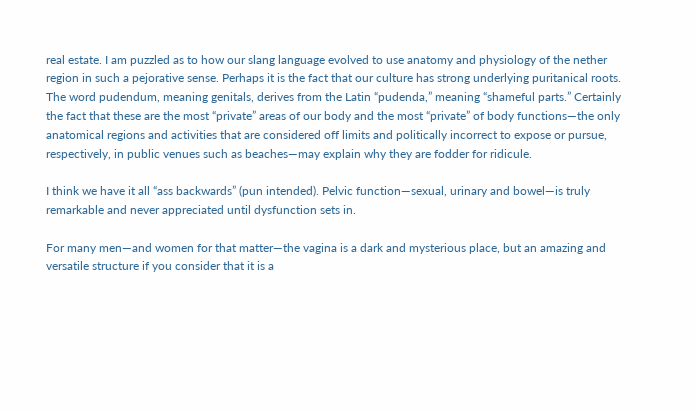real estate. I am puzzled as to how our slang language evolved to use anatomy and physiology of the nether region in such a pejorative sense. Perhaps it is the fact that our culture has strong underlying puritanical roots. The word pudendum, meaning genitals, derives from the Latin “pudenda,” meaning “shameful parts.” Certainly the fact that these are the most “private” areas of our body and the most “private” of body functions—the only anatomical regions and activities that are considered off limits and politically incorrect to expose or pursue, respectively, in public venues such as beaches—may explain why they are fodder for ridicule.

I think we have it all “ass backwards” (pun intended). Pelvic function—sexual, urinary and bowel—is truly remarkable and never appreciated until dysfunction sets in.

For many men—and women for that matter—the vagina is a dark and mysterious place, but an amazing and versatile structure if you consider that it is a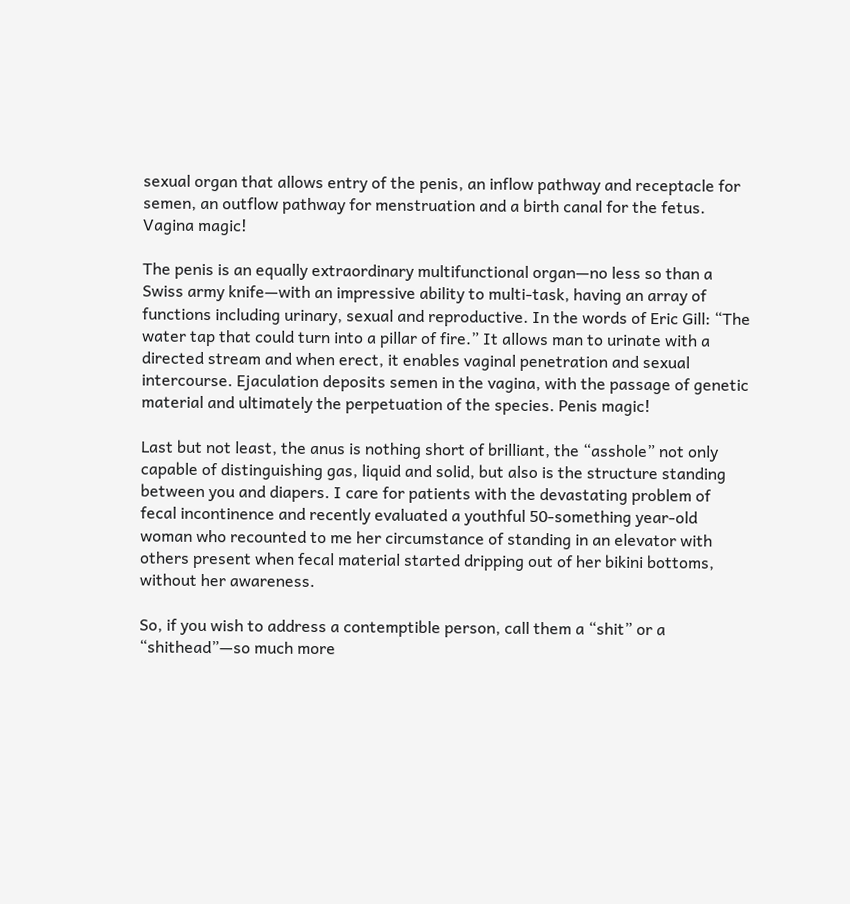sexual organ that allows entry of the penis, an inflow pathway and receptacle for semen, an outflow pathway for menstruation and a birth canal for the fetus. Vagina magic!

The penis is an equally extraordinary multifunctional organ—no less so than a Swiss army knife—with an impressive ability to multi-task, having an array of functions including urinary, sexual and reproductive. In the words of Eric Gill: “The water tap that could turn into a pillar of fire.” It allows man to urinate with a directed stream and when erect, it enables vaginal penetration and sexual intercourse. Ejaculation deposits semen in the vagina, with the passage of genetic material and ultimately the perpetuation of the species. Penis magic!

Last but not least, the anus is nothing short of brilliant, the “asshole” not only capable of distinguishing gas, liquid and solid, but also is the structure standing between you and diapers. I care for patients with the devastating problem of fecal incontinence and recently evaluated a youthful 50-something year-old woman who recounted to me her circumstance of standing in an elevator with others present when fecal material started dripping out of her bikini bottoms, without her awareness.

So, if you wish to address a contemptible person, call them a “shit” or a “shithead”—so much more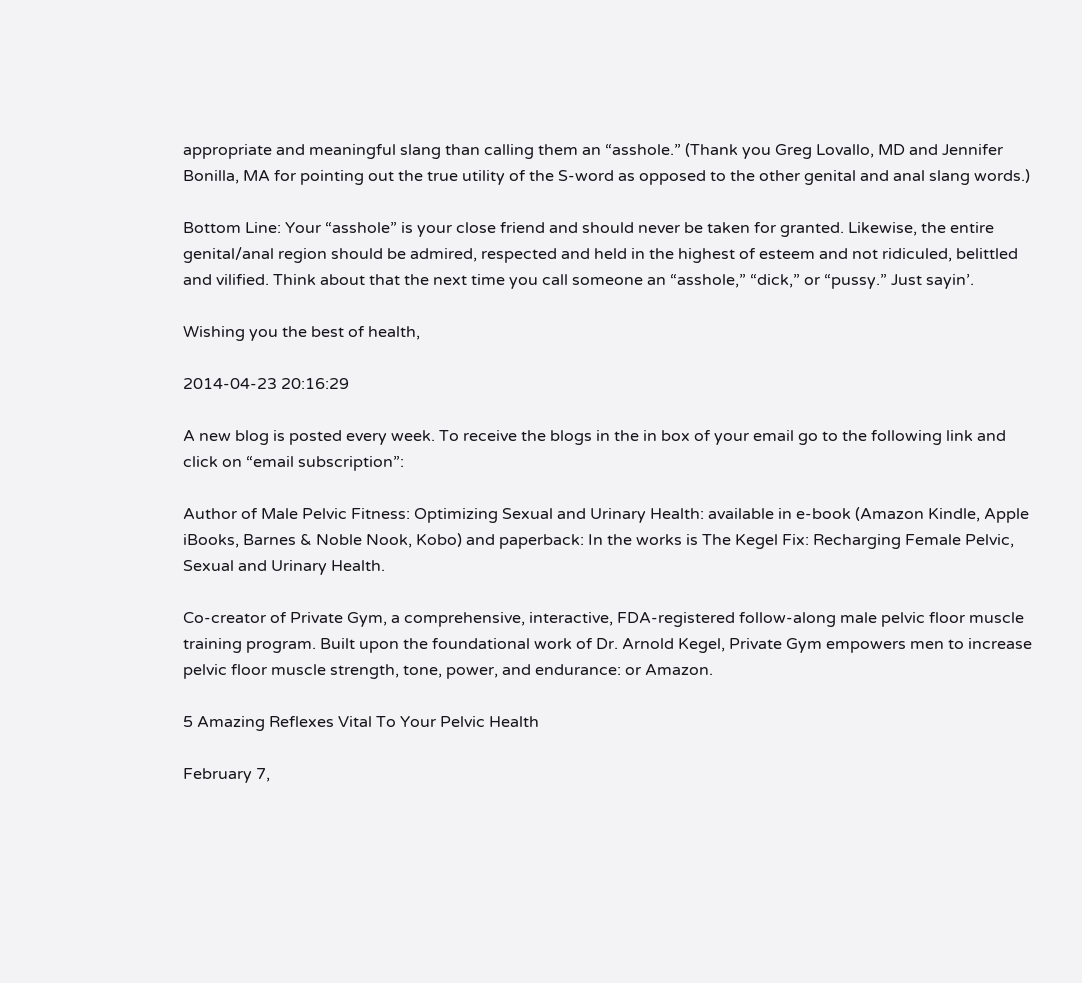appropriate and meaningful slang than calling them an “asshole.” (Thank you Greg Lovallo, MD and Jennifer Bonilla, MA for pointing out the true utility of the S-word as opposed to the other genital and anal slang words.)

Bottom Line: Your “asshole” is your close friend and should never be taken for granted. Likewise, the entire genital/anal region should be admired, respected and held in the highest of esteem and not ridiculed, belittled and vilified. Think about that the next time you call someone an “asshole,” “dick,” or “pussy.” Just sayin’.

Wishing you the best of health,

2014-04-23 20:16:29

A new blog is posted every week. To receive the blogs in the in box of your email go to the following link and click on “email subscription”:

Author of Male Pelvic Fitness: Optimizing Sexual and Urinary Health: available in e-book (Amazon Kindle, Apple iBooks, Barnes & Noble Nook, Kobo) and paperback: In the works is The Kegel Fix: Recharging Female Pelvic, Sexual and Urinary Health.

Co-creator of Private Gym, a comprehensive, interactive, FDA-registered follow-along male pelvic floor muscle training program. Built upon the foundational work of Dr. Arnold Kegel, Private Gym empowers men to increase pelvic floor muscle strength, tone, power, and endurance: or Amazon.

5 Amazing Reflexes Vital To Your Pelvic Health

February 7,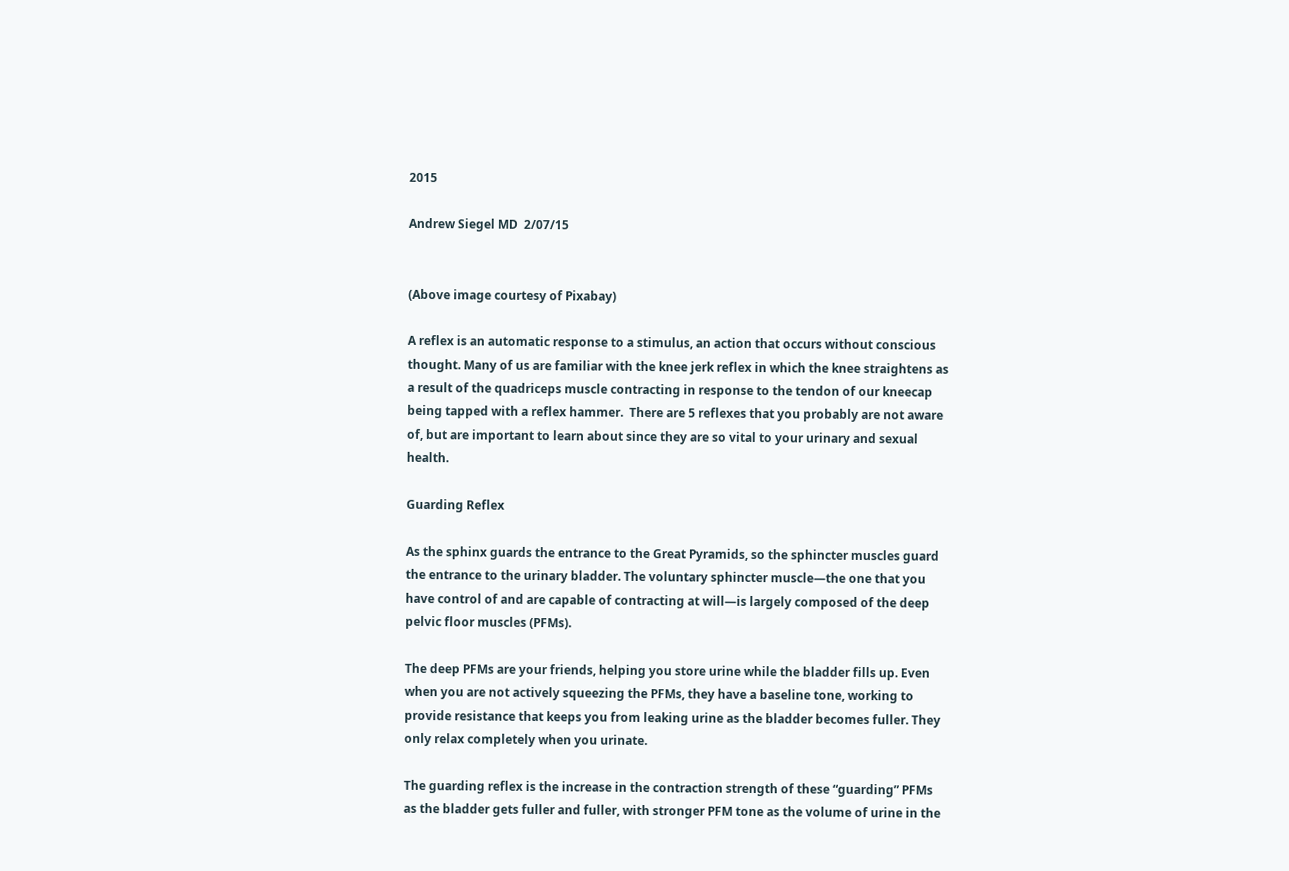2015

Andrew Siegel MD  2/07/15


(Above image courtesy of Pixabay)

A reflex is an automatic response to a stimulus, an action that occurs without conscious thought. Many of us are familiar with the knee jerk reflex in which the knee straightens as a result of the quadriceps muscle contracting in response to the tendon of our kneecap being tapped with a reflex hammer.  There are 5 reflexes that you probably are not aware of, but are important to learn about since they are so vital to your urinary and sexual health.

Guarding Reflex

As the sphinx guards the entrance to the Great Pyramids, so the sphincter muscles guard the entrance to the urinary bladder. The voluntary sphincter muscle—the one that you have control of and are capable of contracting at will—is largely composed of the deep pelvic floor muscles (PFMs).

The deep PFMs are your friends, helping you store urine while the bladder fills up. Even when you are not actively squeezing the PFMs, they have a baseline tone, working to provide resistance that keeps you from leaking urine as the bladder becomes fuller. They only relax completely when you urinate.

The guarding reflex is the increase in the contraction strength of these “guarding” PFMs as the bladder gets fuller and fuller, with stronger PFM tone as the volume of urine in the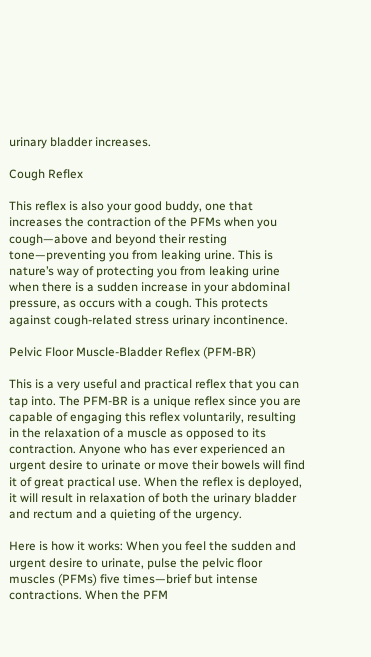urinary bladder increases.

Cough Reflex

This reflex is also your good buddy, one that increases the contraction of the PFMs when you cough—above and beyond their resting tone—preventing you from leaking urine. This is nature’s way of protecting you from leaking urine when there is a sudden increase in your abdominal pressure, as occurs with a cough. This protects against cough-related stress urinary incontinence.

Pelvic Floor Muscle-Bladder Reflex (PFM-BR)

This is a very useful and practical reflex that you can tap into. The PFM-BR is a unique reflex since you are capable of engaging this reflex voluntarily, resulting in the relaxation of a muscle as opposed to its contraction. Anyone who has ever experienced an urgent desire to urinate or move their bowels will find it of great practical use. When the reflex is deployed, it will result in relaxation of both the urinary bladder and rectum and a quieting of the urgency.

Here is how it works: When you feel the sudden and urgent desire to urinate, pulse the pelvic floor muscles (PFMs) five times—brief but intense contractions. When the PFM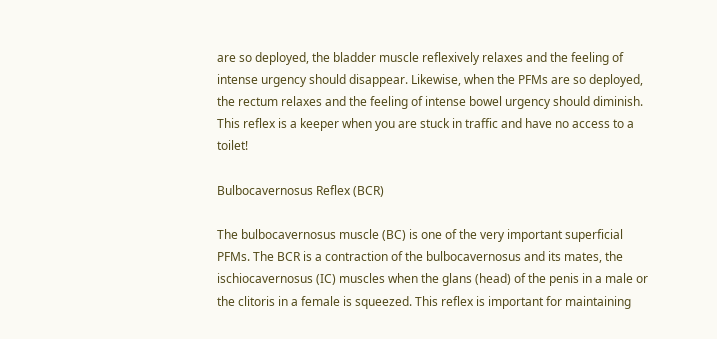are so deployed, the bladder muscle reflexively relaxes and the feeling of intense urgency should disappear. Likewise, when the PFMs are so deployed, the rectum relaxes and the feeling of intense bowel urgency should diminish. This reflex is a keeper when you are stuck in traffic and have no access to a toilet!

Bulbocavernosus Reflex (BCR)

The bulbocavernosus muscle (BC) is one of the very important superficial PFMs. The BCR is a contraction of the bulbocavernosus and its mates, the ischiocavernosus (IC) muscles when the glans (head) of the penis in a male or the clitoris in a female is squeezed. This reflex is important for maintaining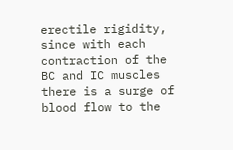erectile rigidity, since with each contraction of the BC and IC muscles there is a surge of blood flow to the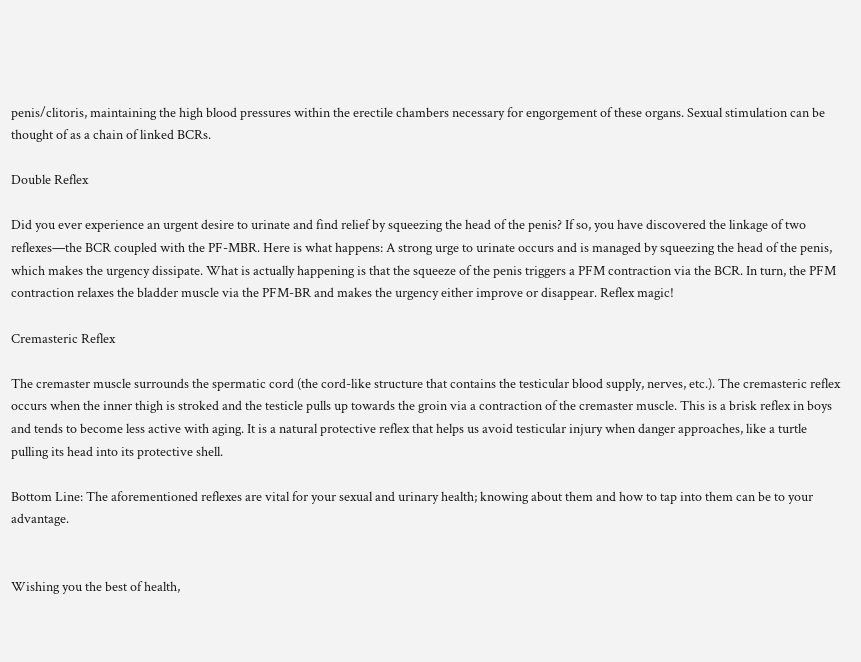penis/clitoris, maintaining the high blood pressures within the erectile chambers necessary for engorgement of these organs. Sexual stimulation can be thought of as a chain of linked BCRs.

Double Reflex

Did you ever experience an urgent desire to urinate and find relief by squeezing the head of the penis? If so, you have discovered the linkage of two reflexes—the BCR coupled with the PF-MBR. Here is what happens: A strong urge to urinate occurs and is managed by squeezing the head of the penis, which makes the urgency dissipate. What is actually happening is that the squeeze of the penis triggers a PFM contraction via the BCR. In turn, the PFM contraction relaxes the bladder muscle via the PFM-BR and makes the urgency either improve or disappear. Reflex magic!

Cremasteric Reflex

The cremaster muscle surrounds the spermatic cord (the cord-like structure that contains the testicular blood supply, nerves, etc.). The cremasteric reflex occurs when the inner thigh is stroked and the testicle pulls up towards the groin via a contraction of the cremaster muscle. This is a brisk reflex in boys and tends to become less active with aging. It is a natural protective reflex that helps us avoid testicular injury when danger approaches, like a turtle pulling its head into its protective shell.

Bottom Line: The aforementioned reflexes are vital for your sexual and urinary health; knowing about them and how to tap into them can be to your advantage.


Wishing you the best of health,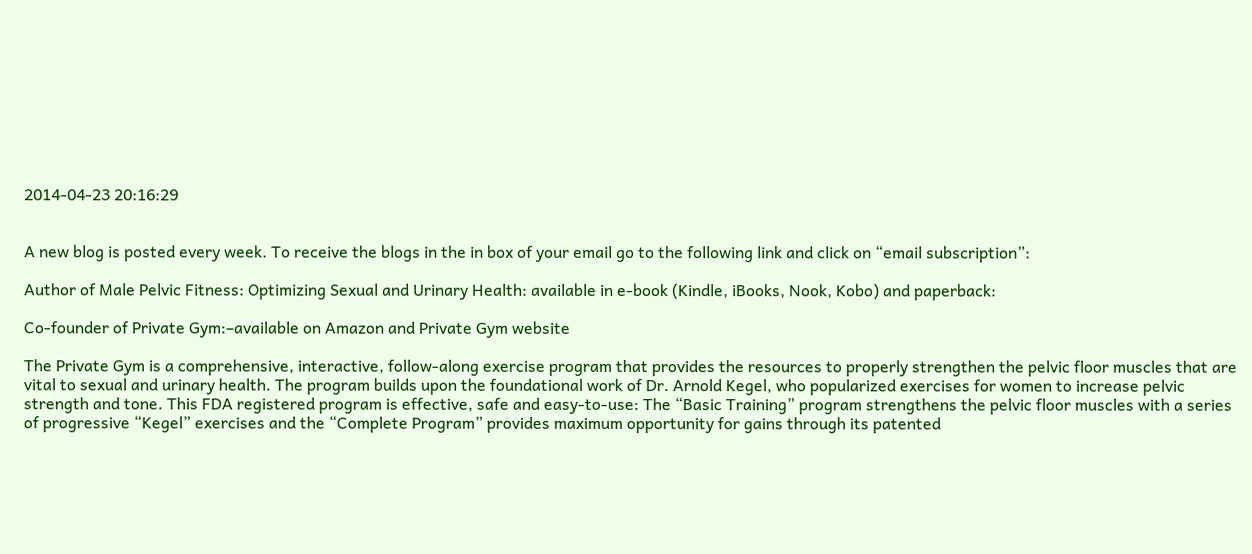2014-04-23 20:16:29


A new blog is posted every week. To receive the blogs in the in box of your email go to the following link and click on “email subscription”:

Author of Male Pelvic Fitness: Optimizing Sexual and Urinary Health: available in e-book (Kindle, iBooks, Nook, Kobo) and paperback:

Co-founder of Private Gym:–available on Amazon and Private Gym website

The Private Gym is a comprehensive, interactive, follow-along exercise program that provides the resources to properly strengthen the pelvic floor muscles that are vital to sexual and urinary health. The program builds upon the foundational work of Dr. Arnold Kegel, who popularized exercises for women to increase pelvic strength and tone. This FDA registered program is effective, safe and easy-to-use: The “Basic Training” program strengthens the pelvic floor muscles with a series of progressive “Kegel” exercises and the “Complete Program” provides maximum opportunity for gains through its patented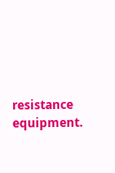resistance equipment.